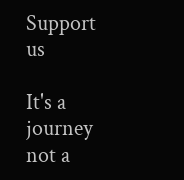Support us

It's a journey not a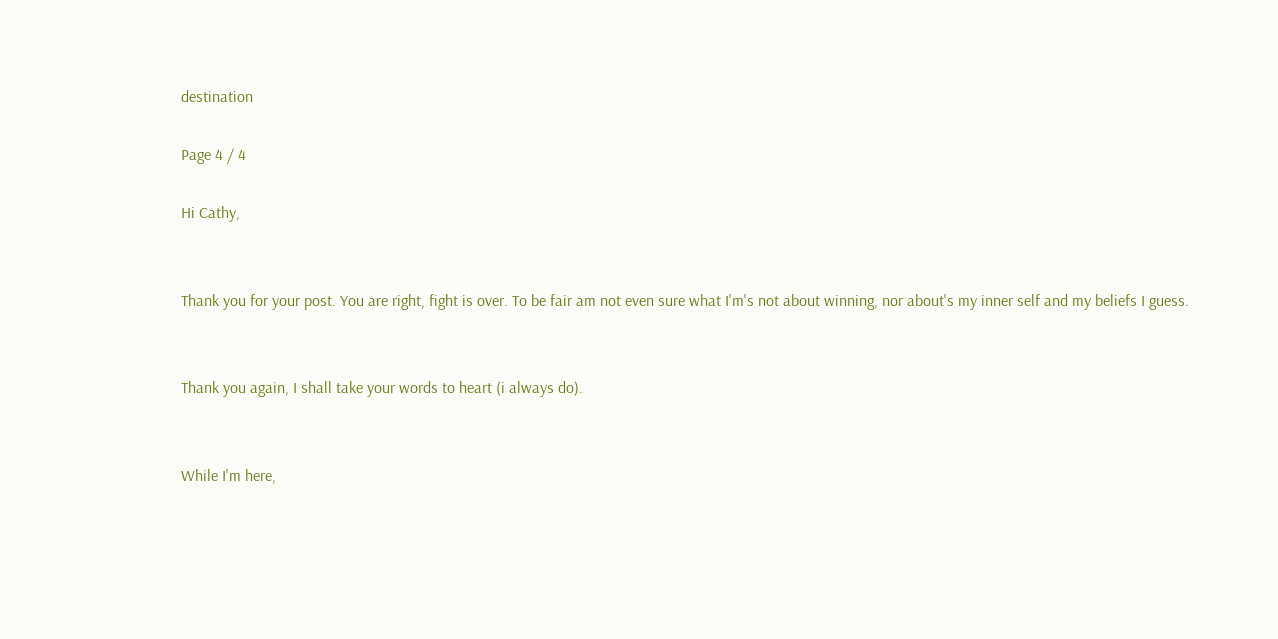destination

Page 4 / 4

Hi Cathy,


Thank you for your post. You are right, fight is over. To be fair am not even sure what I'm's not about winning, nor about's my inner self and my beliefs I guess.


Thank you again, I shall take your words to heart (i always do).


While I'm here,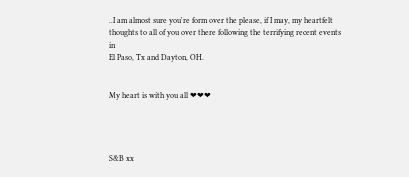..I am almost sure you're form over the please, if I may, my heartfelt thoughts to all of you over there following the terrifying recent events in
El Paso, Tx and Dayton, OH.


My heart is with you all ❤❤❤




S&B xx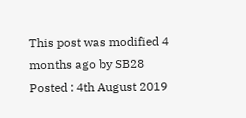This post was modified 4 months ago by SB28
Posted : 4th August 2019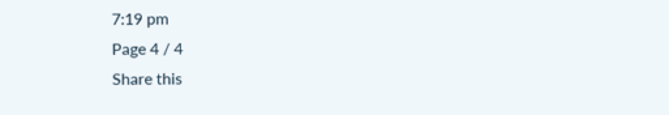7:19 pm
Page 4 / 4
Share this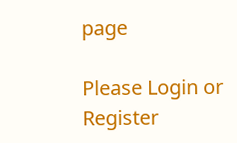page

Please Login or Register